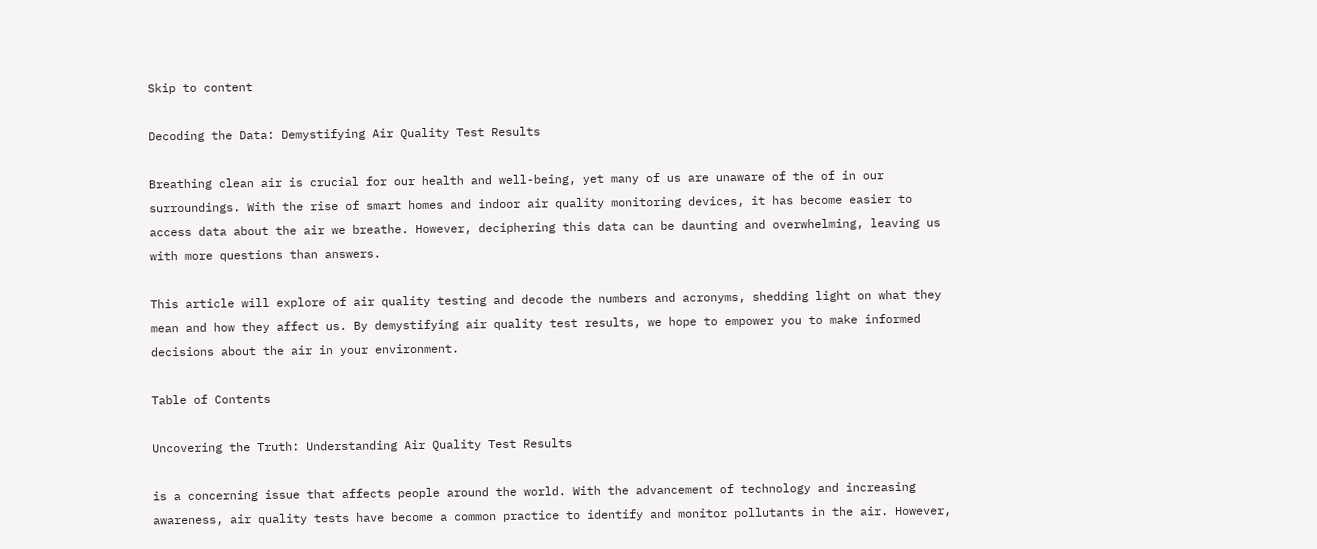Skip to content

Decoding the Data: Demystifying Air Quality Test Results

Breathing clean air is crucial for our health and well-being, yet many of us are unaware of the of in our surroundings. With the rise of smart homes and indoor air quality monitoring devices, it has become easier to access data about the air we breathe. However, deciphering this data can be daunting and overwhelming, leaving us with more questions than answers.

This article will explore of air quality testing and decode the numbers and acronyms, shedding light on what they mean and how they affect us. By demystifying air quality test results, we hope to empower you to make informed decisions about the air in your environment.

Table of Contents

Uncovering the Truth: Understanding Air Quality Test Results

is a concerning issue that affects people around the world. With the advancement of technology and increasing awareness, air quality tests have become a common practice to identify and monitor pollutants in the air. However,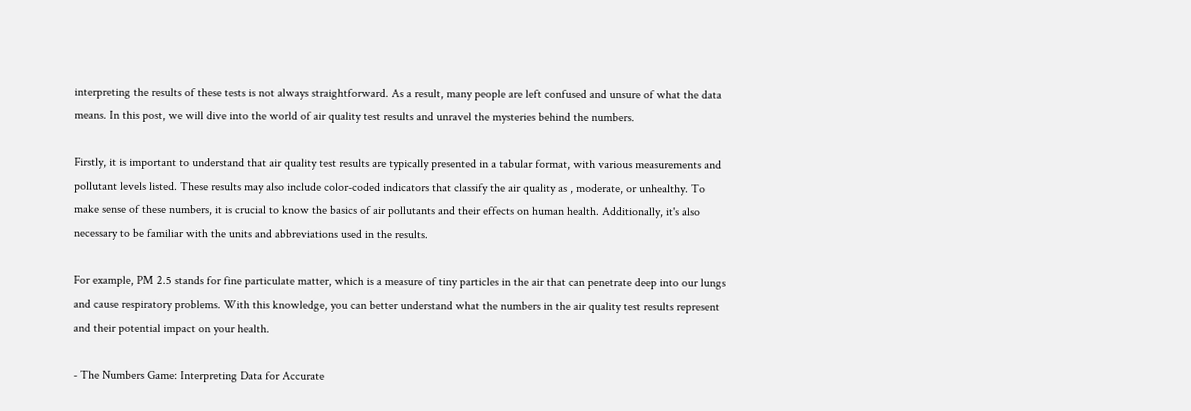interpreting the results of these tests is not always straightforward. As a result, many people are left confused and unsure of what the data means. In this post, we will dive into the world of air quality test results and unravel the mysteries behind the numbers.

Firstly, it is important to understand that air quality test results are typically presented in a tabular format, with various measurements and pollutant levels listed. These results may also include color-coded indicators that classify the air quality as , moderate, or unhealthy. To make sense of these numbers, it is crucial to know the basics of air pollutants and their effects on human health. Additionally, it's also necessary to be familiar with the units and abbreviations used in the results.

For example, PM 2.5 stands for fine particulate matter, which is a measure of tiny particles in the air that can penetrate deep into our lungs and cause respiratory problems. With this knowledge, you can better understand what the numbers in the air quality test results represent and their potential impact on your health.

- The Numbers Game: Interpreting Data for Accurate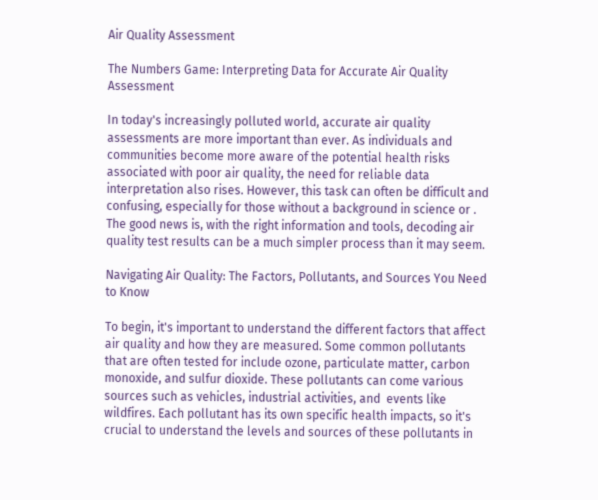Air Quality Assessment

The Numbers Game: Interpreting Data for Accurate Air Quality Assessment

In today's increasingly polluted world, accurate air quality assessments are more important than ever. As individuals and communities become more aware of the potential health risks associated with poor air quality, the need for reliable data interpretation also rises. However, this task can often be difficult and confusing, especially for those without a background in science or . The good news is, with the right information and tools, decoding air quality test results can be a much simpler process than it may seem.

Navigating Air Quality: The Factors, Pollutants, and Sources You Need to Know

To begin, it's important to understand the different factors that affect air quality and how they are measured. Some common pollutants that are often tested for include ozone, particulate matter, carbon monoxide, and sulfur dioxide. These pollutants can come various sources such as vehicles, industrial activities, and  events like wildfires. Each pollutant has its own specific health impacts, so it's crucial to understand the levels and sources of these pollutants in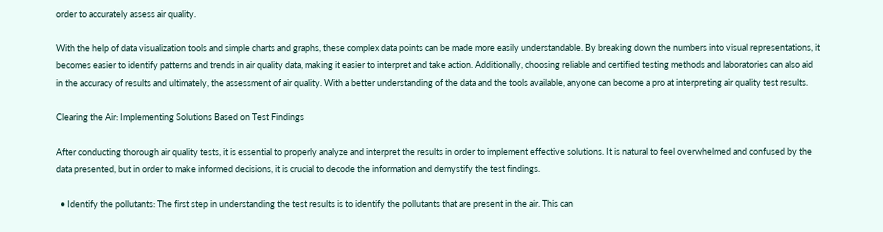order to accurately assess air quality.

With the help of data visualization tools and simple charts and graphs, these complex data points can be made more easily understandable. By breaking down the numbers into visual representations, it becomes easier to identify patterns and trends in air quality data, making it easier to interpret and take action. Additionally, choosing reliable and certified testing methods and laboratories can also aid in the accuracy of results and ultimately, the assessment of air quality. With a better understanding of the data and the tools available, anyone can become a pro at interpreting air quality test results.

Clearing the Air: Implementing Solutions Based on Test Findings

After conducting thorough air quality tests, it is essential to properly analyze and interpret the results in order to implement effective solutions. It is natural to feel overwhelmed and confused by the data presented, but in order to make informed decisions, it is crucial to decode the information and demystify the test findings.

  • Identify the pollutants: The first step in understanding the test results is to identify the pollutants that are present in the air. This can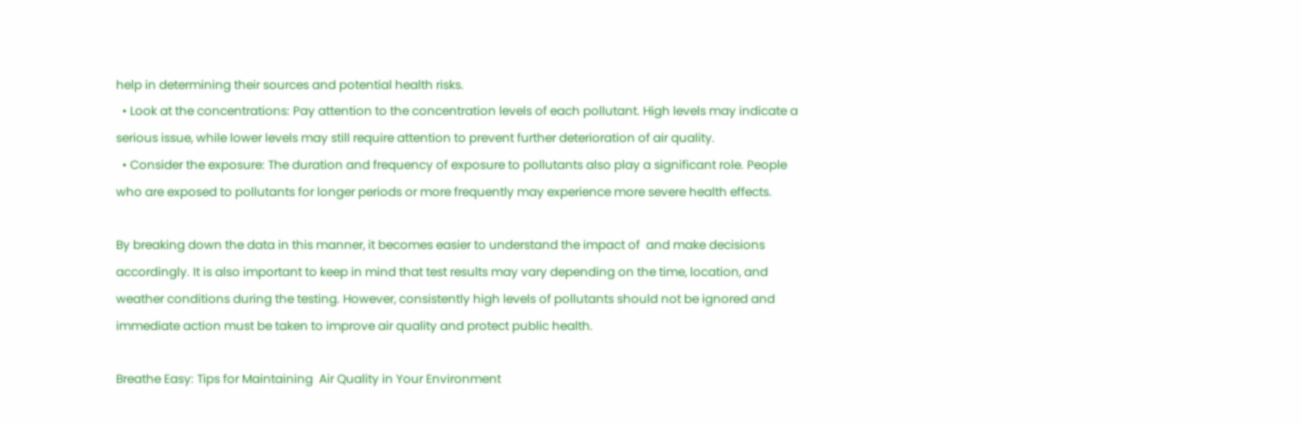help in determining their sources and potential health risks.
  • Look at the concentrations: Pay attention to the concentration levels of each pollutant. High levels may indicate a serious issue, while lower levels may still require attention to prevent further deterioration of air quality.
  • Consider the exposure: The duration and frequency of exposure to pollutants also play a significant role. People who are exposed to pollutants for longer periods or more frequently may experience more severe health effects.

By breaking down the data in this manner, it becomes easier to understand the impact of  and make decisions accordingly. It is also important to keep in mind that test results may vary depending on the time, location, and weather conditions during the testing. However, consistently high levels of pollutants should not be ignored and immediate action must be taken to improve air quality and protect public health.

Breathe Easy: Tips for Maintaining  Air Quality in Your Environment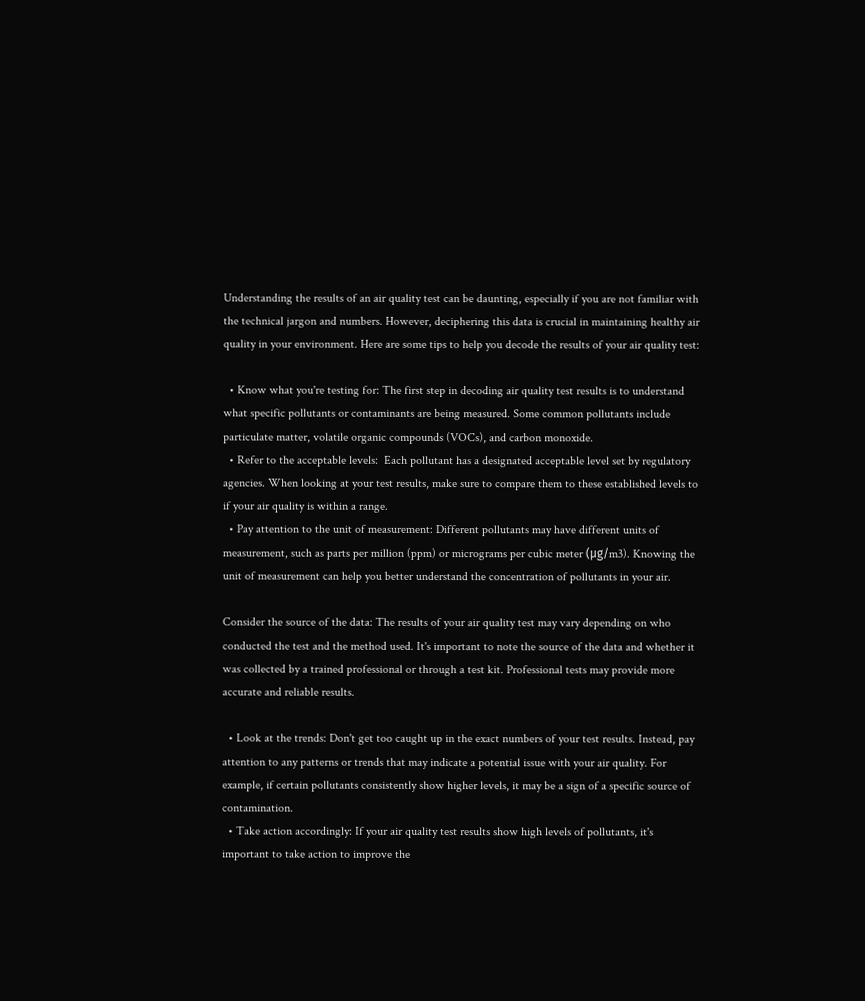Understanding the results of an air quality test can be daunting, especially if you are not familiar with the technical jargon and numbers. However, deciphering this data is crucial in maintaining healthy air quality in your environment. Here are some tips to help you decode the results of your air quality test:

  • Know what you're testing for: The first step in decoding air quality test results is to understand what specific pollutants or contaminants are being measured. Some common pollutants include particulate matter, volatile organic compounds (VOCs), and carbon monoxide.
  • Refer to the acceptable levels:  Each pollutant has a designated acceptable level set by regulatory agencies. When looking at your test results, make sure to compare them to these established levels to  if your air quality is within a range.
  • Pay attention to the unit of measurement: Different pollutants may have different units of measurement, such as parts per million (ppm) or micrograms per cubic meter (μg/m3). Knowing the unit of measurement can help you better understand the concentration of pollutants in your air.

Consider the source of the data: The results of your air quality test may vary depending on who conducted the test and the method used. It's important to note the source of the data and whether it was collected by a trained professional or through a test kit. Professional tests may provide more accurate and reliable results.

  • Look at the trends: Don't get too caught up in the exact numbers of your test results. Instead, pay attention to any patterns or trends that may indicate a potential issue with your air quality. For example, if certain pollutants consistently show higher levels, it may be a sign of a specific source of contamination.
  • Take action accordingly: If your air quality test results show high levels of pollutants, it's important to take action to improve the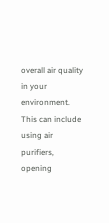overall air quality in your environment. This can include using air purifiers, opening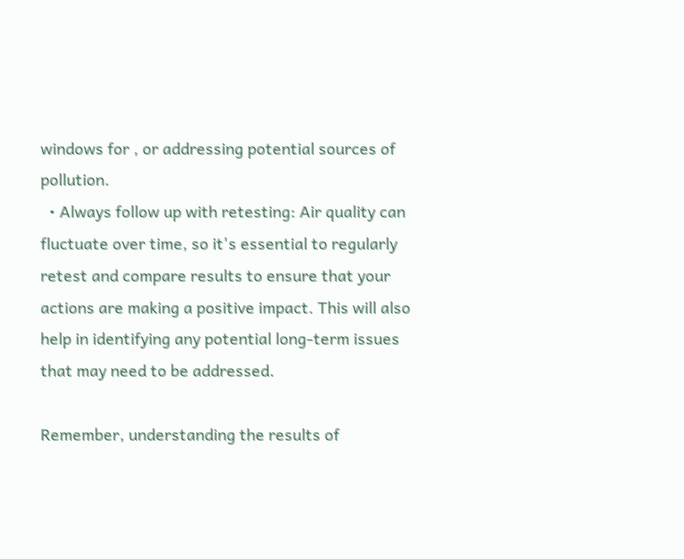windows for , or addressing potential sources of pollution.
  • Always follow up with retesting: Air quality can fluctuate over time, so it's essential to regularly retest and compare results to ensure that your actions are making a positive impact. This will also help in identifying any potential long-term issues that may need to be addressed.

Remember, understanding the results of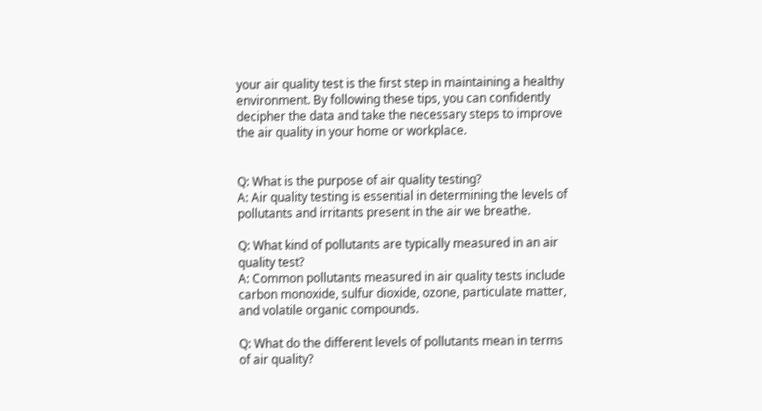your air quality test is the first step in maintaining a healthy environment. By following these tips, you can confidently decipher the data and take the necessary steps to improve the air quality in your home or workplace.


Q: What is the purpose of air quality testing?
A: Air quality testing is essential in determining the levels of pollutants and irritants present in the air we breathe.

Q: What kind of pollutants are typically measured in an air quality test?
A: Common pollutants measured in air quality tests include carbon monoxide, sulfur dioxide, ozone, particulate matter, and volatile organic compounds.

Q: What do the different levels of pollutants mean in terms of air quality?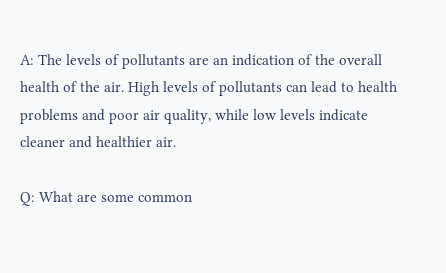A: The levels of pollutants are an indication of the overall health of the air. High levels of pollutants can lead to health problems and poor air quality, while low levels indicate cleaner and healthier air.

Q: What are some common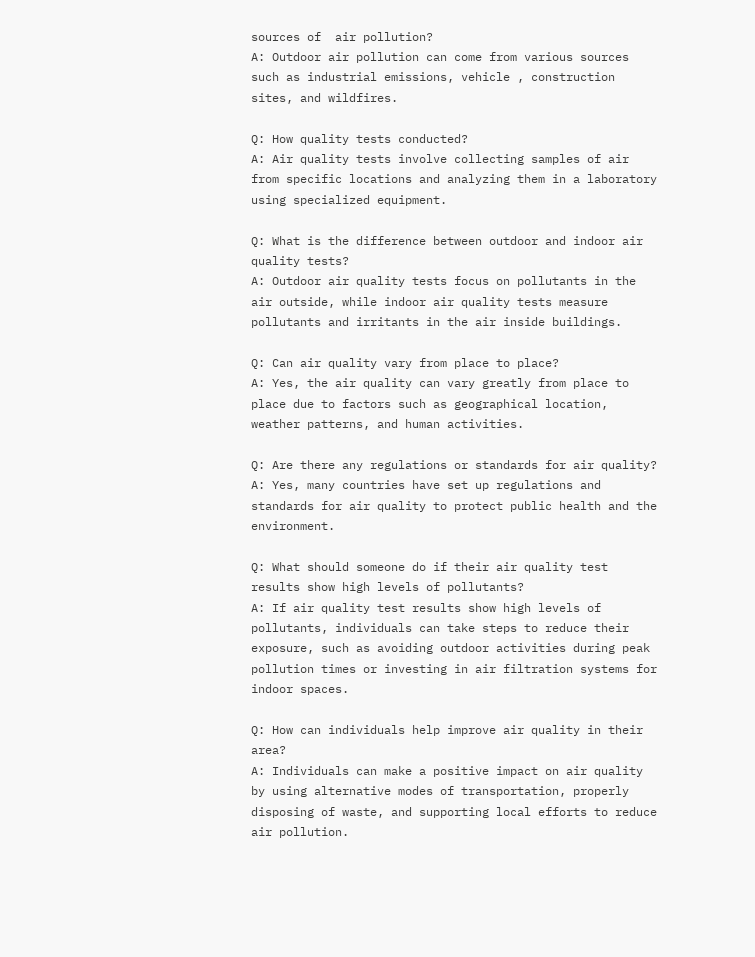sources of  air pollution?
A: Outdoor air pollution can come from various sources such as industrial emissions, vehicle , construction sites, and wildfires.

Q: How quality tests conducted?
A: Air quality tests involve collecting samples of air from specific locations and analyzing them in a laboratory using specialized equipment.

Q: What is the difference between outdoor and indoor air quality tests?
A: Outdoor air quality tests focus on pollutants in the air outside, while indoor air quality tests measure pollutants and irritants in the air inside buildings.

Q: Can air quality vary from place to place?
A: Yes, the air quality can vary greatly from place to place due to factors such as geographical location, weather patterns, and human activities.

Q: Are there any regulations or standards for air quality?
A: Yes, many countries have set up regulations and standards for air quality to protect public health and the environment.

Q: What should someone do if their air quality test results show high levels of pollutants?
A: If air quality test results show high levels of pollutants, individuals can take steps to reduce their exposure, such as avoiding outdoor activities during peak pollution times or investing in air filtration systems for indoor spaces.

Q: How can individuals help improve air quality in their area?
A: Individuals can make a positive impact on air quality by using alternative modes of transportation, properly disposing of waste, and supporting local efforts to reduce air pollution.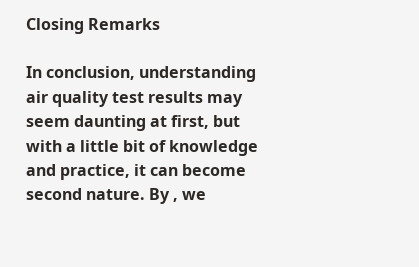Closing Remarks

In conclusion, understanding air quality test results may seem daunting at first, but with a little bit of knowledge and practice, it can become second nature. By , we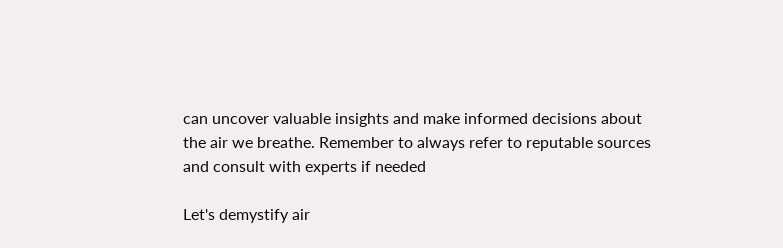can uncover valuable insights and make informed decisions about the air we breathe. Remember to always refer to reputable sources and consult with experts if needed

Let's demystify air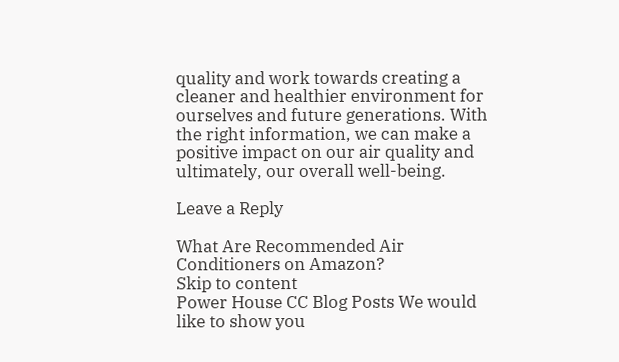quality and work towards creating a cleaner and healthier environment for ourselves and future generations. With the right information, we can make a positive impact on our air quality and ultimately, our overall well-being.

Leave a Reply

What Are Recommended Air Conditioners on Amazon?
Skip to content
Power House CC Blog Posts We would like to show you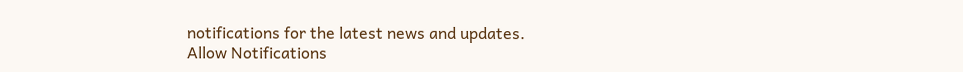notifications for the latest news and updates.
Allow Notifications